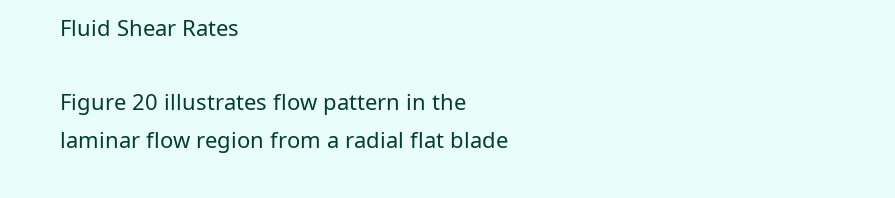Fluid Shear Rates

Figure 20 illustrates flow pattern in the laminar flow region from a radial flat blade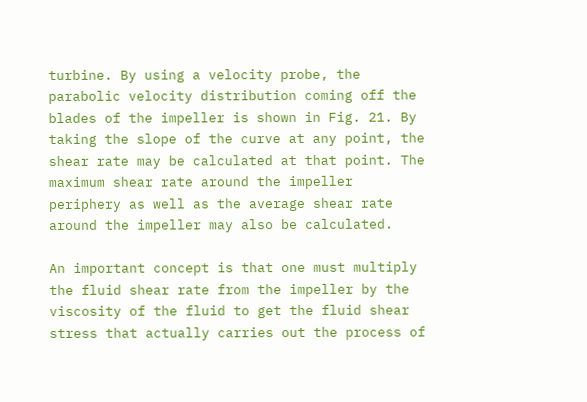turbine. By using a velocity probe, the parabolic velocity distribution coming off the blades of the impeller is shown in Fig. 21. By taking the slope of the curve at any point, the shear rate may be calculated at that point. The maximum shear rate around the impeller periphery as well as the average shear rate around the impeller may also be calculated.

An important concept is that one must multiply the fluid shear rate from the impeller by the viscosity of the fluid to get the fluid shear stress that actually carries out the process of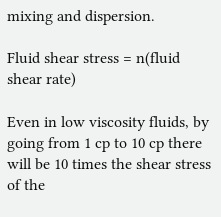mixing and dispersion.

Fluid shear stress = n(fluid shear rate)

Even in low viscosity fluids, by going from 1 cp to 10 cp there will be 10 times the shear stress of the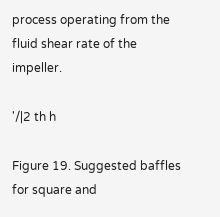process operating from the fluid shear rate of the impeller.

'/|2 th h

Figure 19. Suggested baffles for square and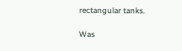rectangular tanks.

Was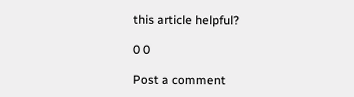this article helpful?

0 0

Post a comment